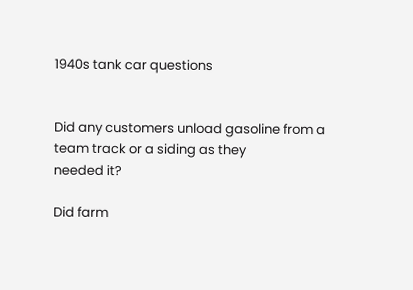1940s tank car questions


Did any customers unload gasoline from a team track or a siding as they
needed it?

Did farm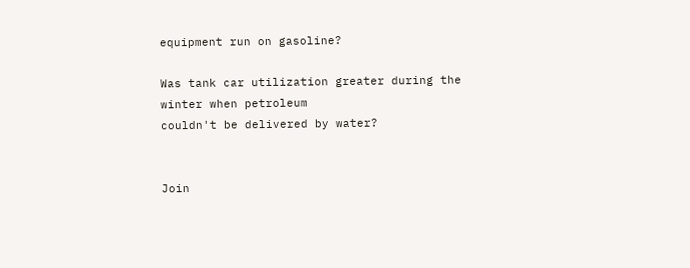equipment run on gasoline?

Was tank car utilization greater during the winter when petroleum
couldn't be delivered by water?


Join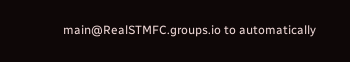main@RealSTMFC.groups.io to automatically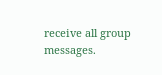receive all group messages.